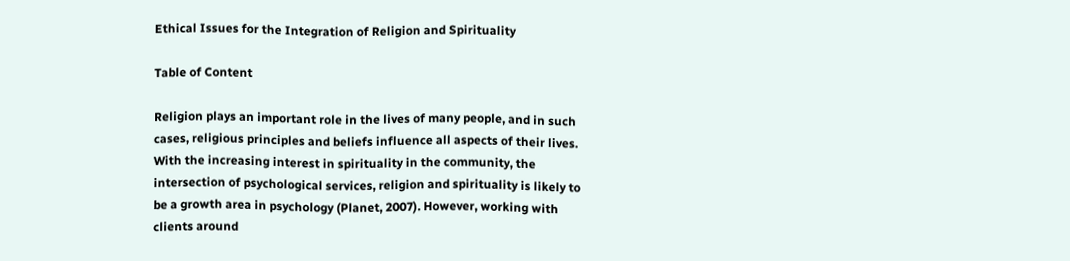Ethical Issues for the Integration of Religion and Spirituality

Table of Content

Religion plays an important role in the lives of many people, and in such cases, religious principles and beliefs influence all aspects of their lives. With the increasing interest in spirituality in the community, the intersection of psychological services, religion and spirituality is likely to be a growth area in psychology (Planet, 2007). However, working with clients around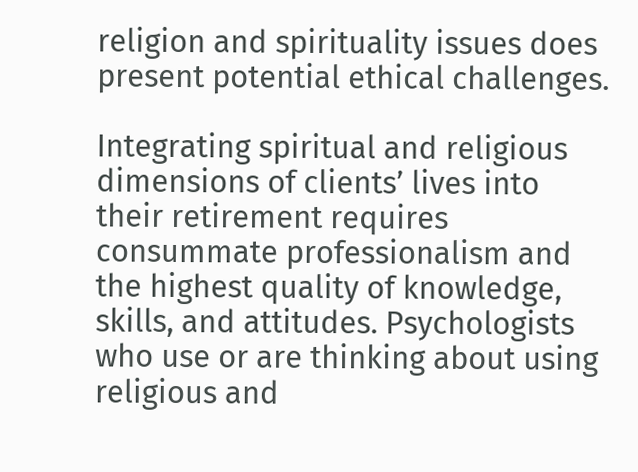religion and spirituality issues does present potential ethical challenges.

Integrating spiritual and religious dimensions of clients’ lives into their retirement requires consummate professionalism and the highest quality of knowledge, skills, and attitudes. Psychologists who use or are thinking about using religious and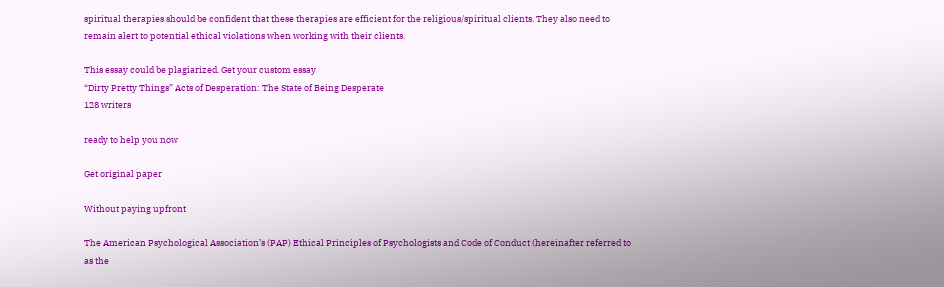spiritual therapies should be confident that these therapies are efficient for the religious/spiritual clients. They also need to remain alert to potential ethical violations when working with their clients.

This essay could be plagiarized. Get your custom essay
“Dirty Pretty Things” Acts of Desperation: The State of Being Desperate
128 writers

ready to help you now

Get original paper

Without paying upfront

The American Psychological Association’s (PAP) Ethical Principles of Psychologists and Code of Conduct (hereinafter referred to as the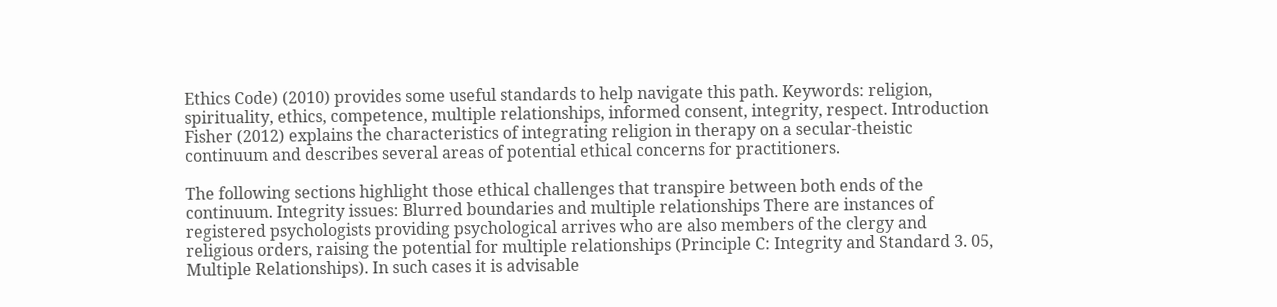Ethics Code) (2010) provides some useful standards to help navigate this path. Keywords: religion, spirituality, ethics, competence, multiple relationships, informed consent, integrity, respect. Introduction Fisher (2012) explains the characteristics of integrating religion in therapy on a secular-theistic continuum and describes several areas of potential ethical concerns for practitioners.

The following sections highlight those ethical challenges that transpire between both ends of the continuum. Integrity issues: Blurred boundaries and multiple relationships There are instances of registered psychologists providing psychological arrives who are also members of the clergy and religious orders, raising the potential for multiple relationships (Principle C: Integrity and Standard 3. 05, Multiple Relationships). In such cases it is advisable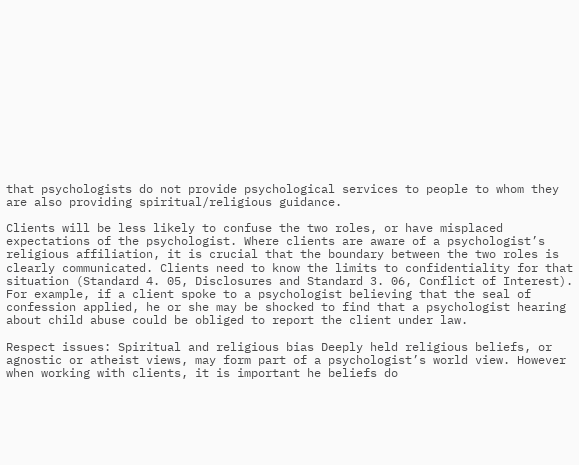that psychologists do not provide psychological services to people to whom they are also providing spiritual/religious guidance.

Clients will be less likely to confuse the two roles, or have misplaced expectations of the psychologist. Where clients are aware of a psychologist’s religious affiliation, it is crucial that the boundary between the two roles is clearly communicated. Clients need to know the limits to confidentiality for that situation (Standard 4. 05, Disclosures and Standard 3. 06, Conflict of Interest). For example, if a client spoke to a psychologist believing that the seal of confession applied, he or she may be shocked to find that a psychologist hearing about child abuse could be obliged to report the client under law.

Respect issues: Spiritual and religious bias Deeply held religious beliefs, or agnostic or atheist views, may form part of a psychologist’s world view. However when working with clients, it is important he beliefs do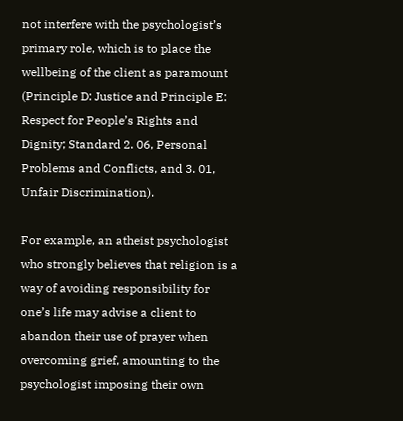not interfere with the psychologist’s primary role, which is to place the wellbeing of the client as paramount (Principle D: Justice and Principle E: Respect for People’s Rights and Dignity; Standard 2. 06, Personal Problems and Conflicts, and 3. 01, Unfair Discrimination).

For example, an atheist psychologist who strongly believes that religion is a way of avoiding responsibility for one’s life may advise a client to abandon their use of prayer when overcoming grief, amounting to the psychologist imposing their own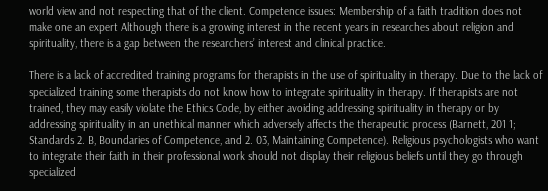world view and not respecting that of the client. Competence issues: Membership of a faith tradition does not make one an expert Although there is a growing interest in the recent years in researches about religion and spirituality, there is a gap between the researchers’ interest and clinical practice.

There is a lack of accredited training programs for therapists in the use of spirituality in therapy. Due to the lack of specialized training some therapists do not know how to integrate spirituality in therapy. If therapists are not trained, they may easily violate the Ethics Code, by either avoiding addressing spirituality in therapy or by addressing spirituality in an unethical manner which adversely affects the therapeutic process (Barnett, 201 1; Standards 2. B, Boundaries of Competence, and 2. 03, Maintaining Competence). Religious psychologists who want to integrate their faith in their professional work should not display their religious beliefs until they go through specialized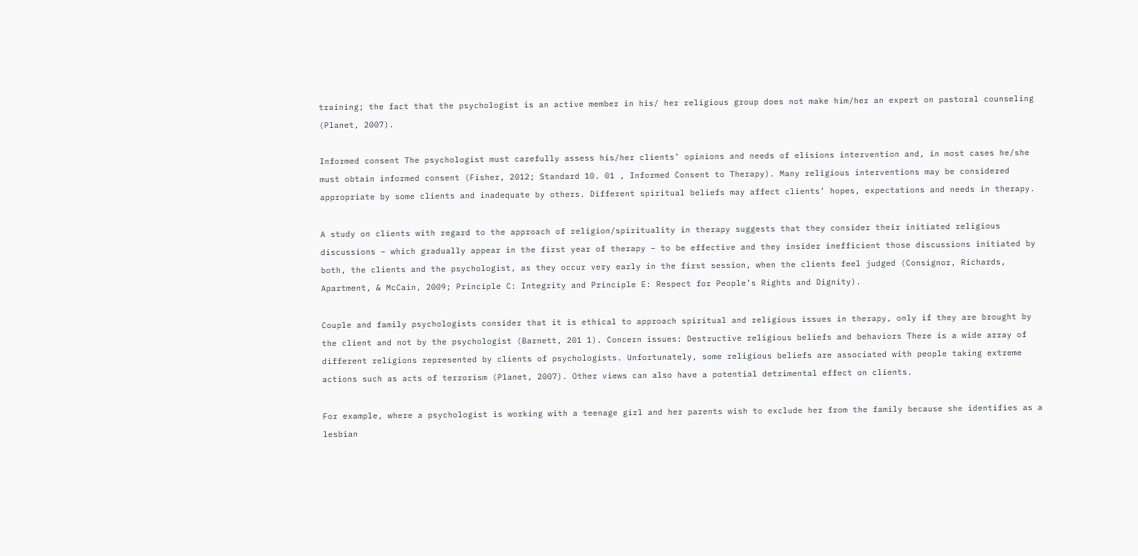training; the fact that the psychologist is an active member in his/ her religious group does not make him/her an expert on pastoral counseling (Planet, 2007).

Informed consent The psychologist must carefully assess his/her clients’ opinions and needs of elisions intervention and, in most cases he/she must obtain informed consent (Fisher, 2012; Standard 10. 01 , Informed Consent to Therapy). Many religious interventions may be considered appropriate by some clients and inadequate by others. Different spiritual beliefs may affect clients’ hopes, expectations and needs in therapy.

A study on clients with regard to the approach of religion/spirituality in therapy suggests that they consider their initiated religious discussions – which gradually appear in the first year of therapy – to be effective and they insider inefficient those discussions initiated by both, the clients and the psychologist, as they occur very early in the first session, when the clients feel judged (Consignor, Richards, Apartment, & McCain, 2009; Principle C: Integrity and Principle E: Respect for People’s Rights and Dignity).

Couple and family psychologists consider that it is ethical to approach spiritual and religious issues in therapy, only if they are brought by the client and not by the psychologist (Barnett, 201 1). Concern issues: Destructive religious beliefs and behaviors There is a wide array of different religions represented by clients of psychologists. Unfortunately, some religious beliefs are associated with people taking extreme actions such as acts of terrorism (Planet, 2007). Other views can also have a potential detrimental effect on clients.

For example, where a psychologist is working with a teenage girl and her parents wish to exclude her from the family because she identifies as a lesbian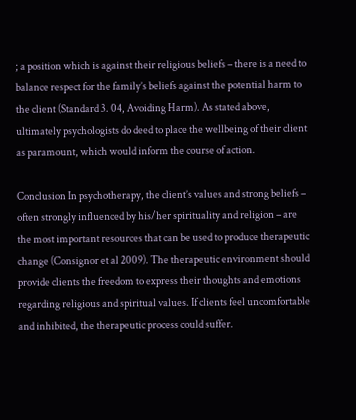; a position which is against their religious beliefs – there is a need to balance respect for the family’s beliefs against the potential harm to the client (Standard 3. 04, Avoiding Harm). As stated above, ultimately psychologists do deed to place the wellbeing of their client as paramount, which would inform the course of action.

Conclusion In psychotherapy, the client’s values and strong beliefs – often strongly influenced by his/her spirituality and religion – are the most important resources that can be used to produce therapeutic change (Consignor et al 2009). The therapeutic environment should provide clients the freedom to express their thoughts and emotions regarding religious and spiritual values. If clients feel uncomfortable and inhibited, the therapeutic process could suffer.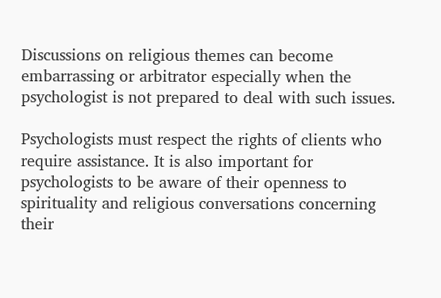Discussions on religious themes can become embarrassing or arbitrator especially when the psychologist is not prepared to deal with such issues.

Psychologists must respect the rights of clients who require assistance. It is also important for psychologists to be aware of their openness to spirituality and religious conversations concerning their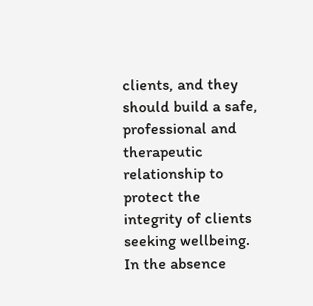clients, and they should build a safe, professional and therapeutic relationship to protect the integrity of clients seeking wellbeing. In the absence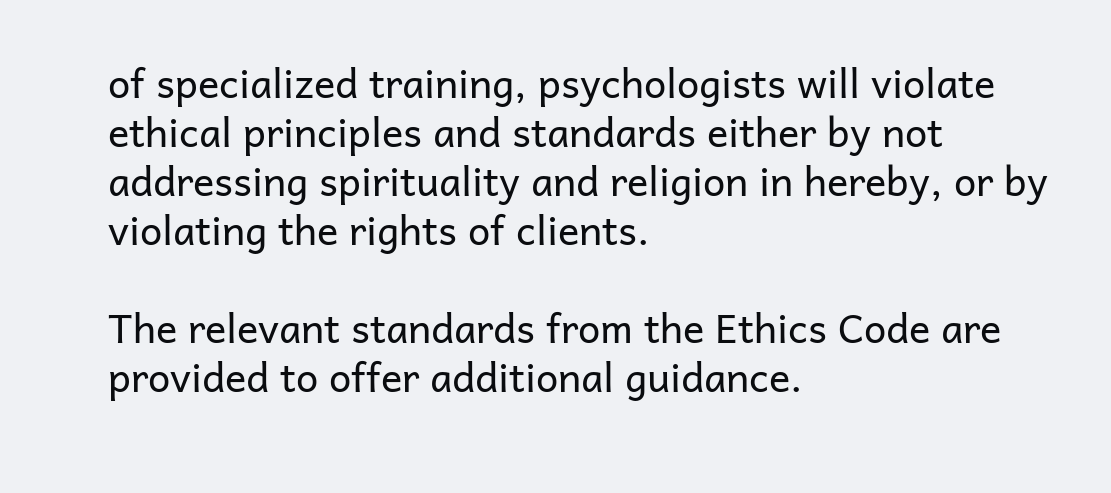of specialized training, psychologists will violate ethical principles and standards either by not addressing spirituality and religion in hereby, or by violating the rights of clients.

The relevant standards from the Ethics Code are provided to offer additional guidance.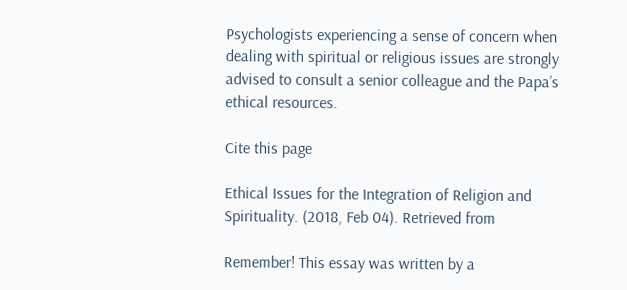Psychologists experiencing a sense of concern when dealing with spiritual or religious issues are strongly advised to consult a senior colleague and the Papa’s ethical resources.

Cite this page

Ethical Issues for the Integration of Religion and Spirituality. (2018, Feb 04). Retrieved from

Remember! This essay was written by a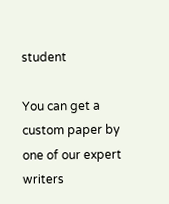student

You can get a custom paper by one of our expert writers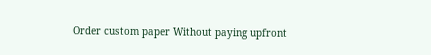Order custom paper Without paying upfront